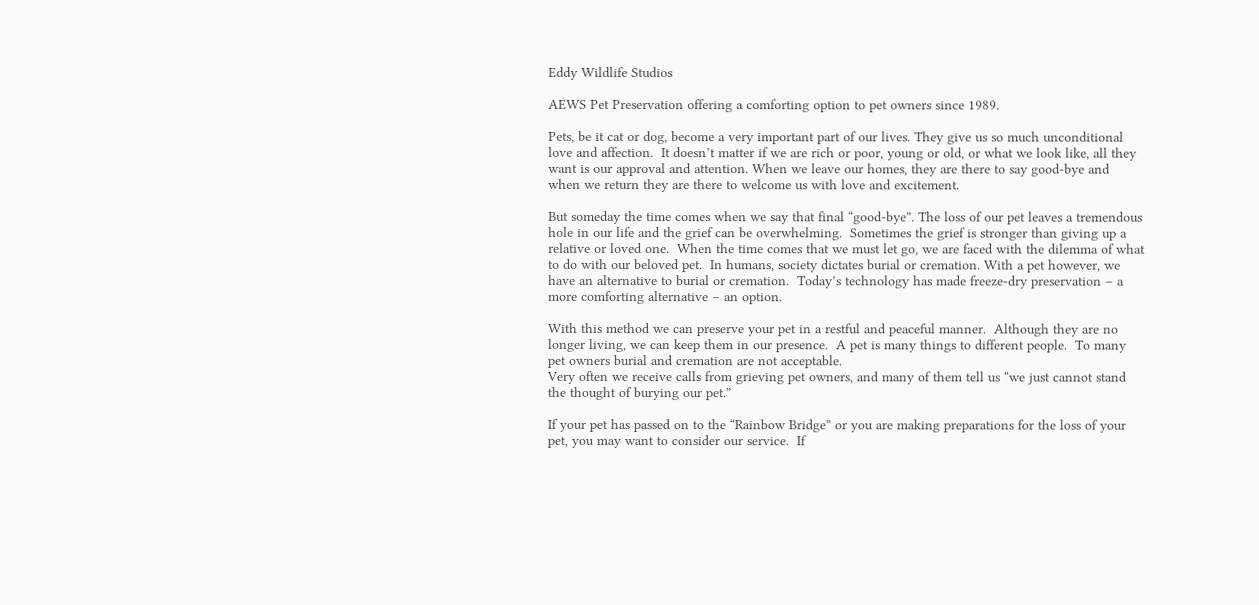Eddy Wildlife Studios

AEWS Pet Preservation offering a comforting option to pet owners since 1989.

Pets, be it cat or dog, become a very important part of our lives. They give us so much unconditional love and affection.  It doesn’t matter if we are rich or poor, young or old, or what we look like, all they want is our approval and attention. When we leave our homes, they are there to say good-bye and when we return they are there to welcome us with love and excitement.

But someday the time comes when we say that final “good-bye”. The loss of our pet leaves a tremendous hole in our life and the grief can be overwhelming.  Sometimes the grief is stronger than giving up a relative or loved one.  When the time comes that we must let go, we are faced with the dilemma of what to do with our beloved pet.  In humans, society dictates burial or cremation. With a pet however, we have an alternative to burial or cremation.  Today’s technology has made freeze-dry preservation – a more comforting alternative – an option.

With this method we can preserve your pet in a restful and peaceful manner.  Although they are no longer living, we can keep them in our presence.  A pet is many things to different people.  To many pet owners burial and cremation are not acceptable.
Very often we receive calls from grieving pet owners, and many of them tell us “we just cannot stand the thought of burying our pet.”

If your pet has passed on to the “Rainbow Bridge” or you are making preparations for the loss of your pet, you may want to consider our service.  If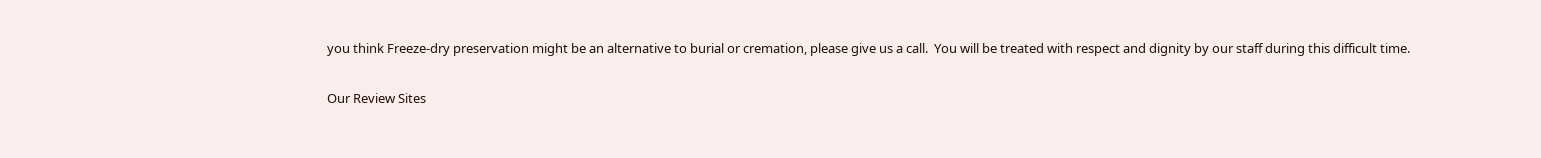you think Freeze-dry preservation might be an alternative to burial or cremation, please give us a call.  You will be treated with respect and dignity by our staff during this difficult time.

Our Review Sites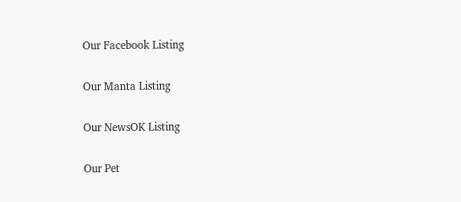Our Facebook Listing

Our Manta Listing

Our NewsOK Listing

Our Pet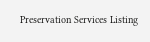Preservation Services Listing